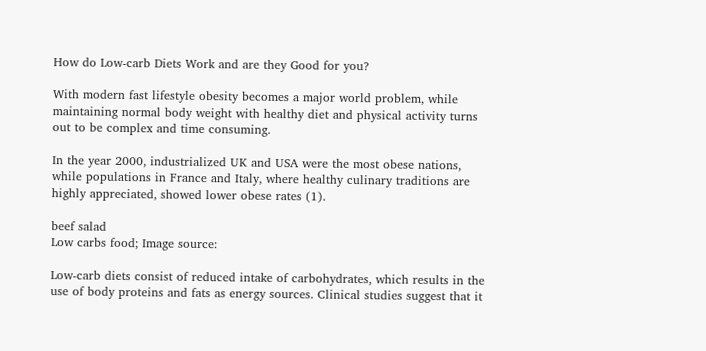How do Low-carb Diets Work and are they Good for you?

With modern fast lifestyle obesity becomes a major world problem, while maintaining normal body weight with healthy diet and physical activity turns out to be complex and time consuming.

In the year 2000, industrialized UK and USA were the most obese nations, while populations in France and Italy, where healthy culinary traditions are highly appreciated, showed lower obese rates (1).

beef salad
Low carbs food; Image source:

Low-carb diets consist of reduced intake of carbohydrates, which results in the use of body proteins and fats as energy sources. Clinical studies suggest that it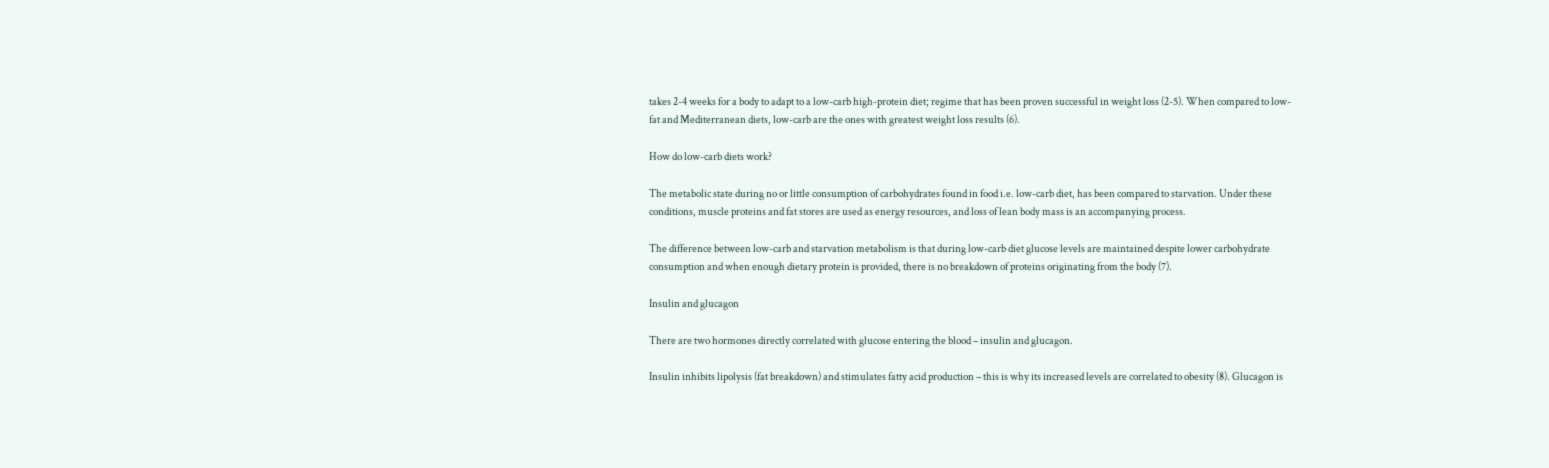takes 2-4 weeks for a body to adapt to a low-carb high-protein diet; regime that has been proven successful in weight loss (2-5). When compared to low-fat and Mediterranean diets, low-carb are the ones with greatest weight loss results (6).

How do low-carb diets work?

The metabolic state during no or little consumption of carbohydrates found in food i.e. low-carb diet, has been compared to starvation. Under these conditions, muscle proteins and fat stores are used as energy resources, and loss of lean body mass is an accompanying process.

The difference between low-carb and starvation metabolism is that during low-carb diet glucose levels are maintained despite lower carbohydrate consumption and when enough dietary protein is provided, there is no breakdown of proteins originating from the body (7).

Insulin and glucagon

There are two hormones directly correlated with glucose entering the blood – insulin and glucagon.

Insulin inhibits lipolysis (fat breakdown) and stimulates fatty acid production – this is why its increased levels are correlated to obesity (8). Glucagon is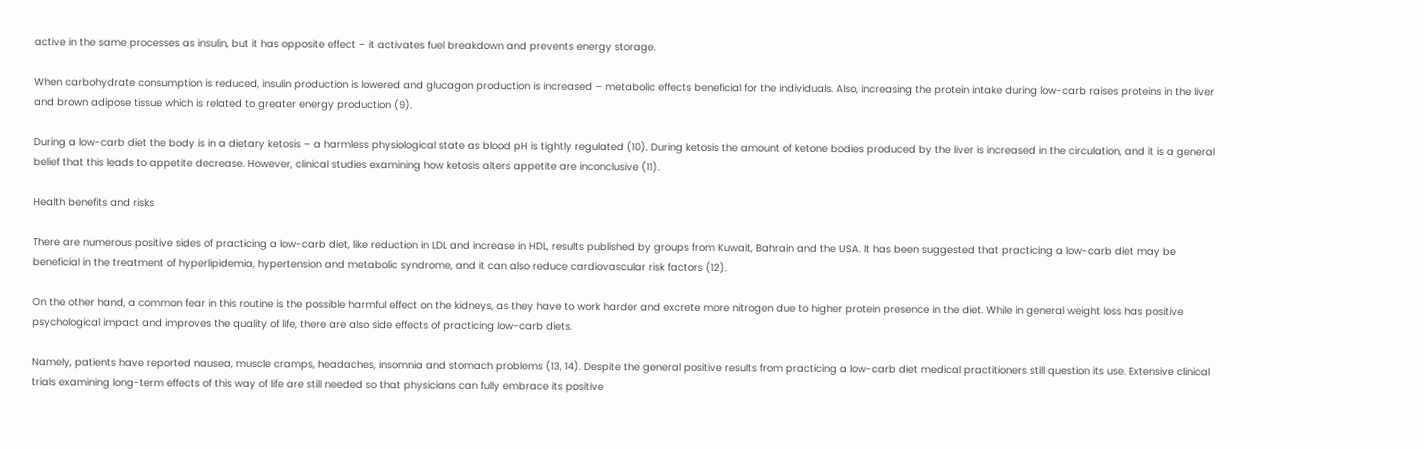active in the same processes as insulin, but it has opposite effect – it activates fuel breakdown and prevents energy storage.

When carbohydrate consumption is reduced, insulin production is lowered and glucagon production is increased – metabolic effects beneficial for the individuals. Also, increasing the protein intake during low-carb raises proteins in the liver and brown adipose tissue which is related to greater energy production (9).

During a low-carb diet the body is in a dietary ketosis – a harmless physiological state as blood pH is tightly regulated (10). During ketosis the amount of ketone bodies produced by the liver is increased in the circulation, and it is a general belief that this leads to appetite decrease. However, clinical studies examining how ketosis alters appetite are inconclusive (11).

Health benefits and risks

There are numerous positive sides of practicing a low-carb diet, like reduction in LDL and increase in HDL, results published by groups from Kuwait, Bahrain and the USA. It has been suggested that practicing a low-carb diet may be beneficial in the treatment of hyperlipidemia, hypertension and metabolic syndrome, and it can also reduce cardiovascular risk factors (12).

On the other hand, a common fear in this routine is the possible harmful effect on the kidneys, as they have to work harder and excrete more nitrogen due to higher protein presence in the diet. While in general weight loss has positive psychological impact and improves the quality of life, there are also side effects of practicing low-carb diets.

Namely, patients have reported nausea, muscle cramps, headaches, insomnia and stomach problems (13, 14). Despite the general positive results from practicing a low-carb diet medical practitioners still question its use. Extensive clinical trials examining long-term effects of this way of life are still needed so that physicians can fully embrace its positive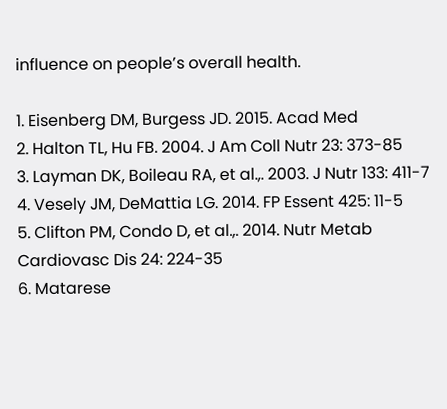influence on people’s overall health.

1. Eisenberg DM, Burgess JD. 2015. Acad Med
2. Halton TL, Hu FB. 2004. J Am Coll Nutr 23: 373-85
3. Layman DK, Boileau RA, et al.,. 2003. J Nutr 133: 411-7
4. Vesely JM, DeMattia LG. 2014. FP Essent 425: 11-5
5. Clifton PM, Condo D, et al.,. 2014. Nutr Metab Cardiovasc Dis 24: 224-35
6. Matarese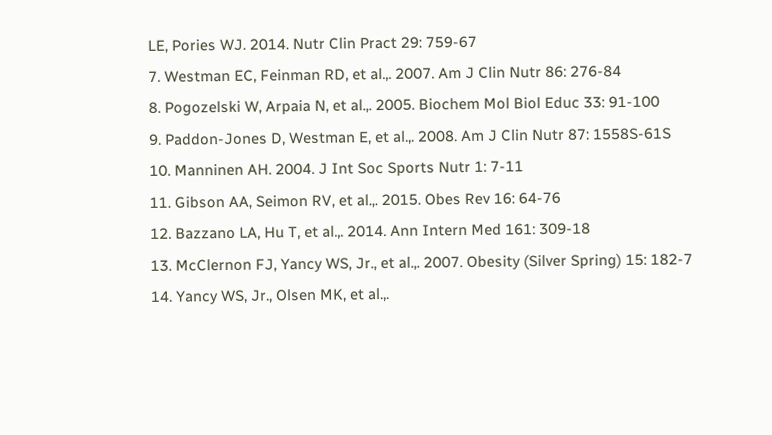LE, Pories WJ. 2014. Nutr Clin Pract 29: 759-67
7. Westman EC, Feinman RD, et al.,. 2007. Am J Clin Nutr 86: 276-84
8. Pogozelski W, Arpaia N, et al.,. 2005. Biochem Mol Biol Educ 33: 91-100
9. Paddon-Jones D, Westman E, et al.,. 2008. Am J Clin Nutr 87: 1558S-61S
10. Manninen AH. 2004. J Int Soc Sports Nutr 1: 7-11
11. Gibson AA, Seimon RV, et al.,. 2015. Obes Rev 16: 64-76
12. Bazzano LA, Hu T, et al.,. 2014. Ann Intern Med 161: 309-18
13. McClernon FJ, Yancy WS, Jr., et al.,. 2007. Obesity (Silver Spring) 15: 182-7
14. Yancy WS, Jr., Olsen MK, et al.,.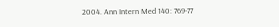2004. Ann Intern Med 140: 769-77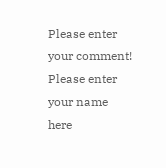Please enter your comment!
Please enter your name here